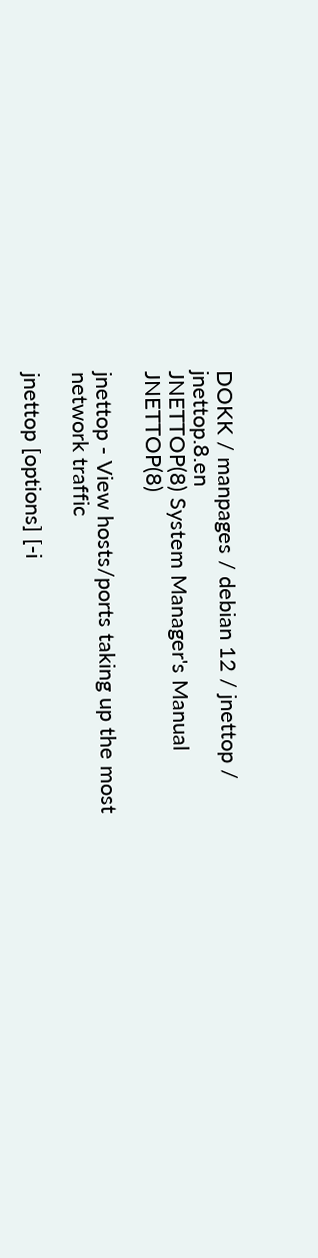DOKK / manpages / debian 12 / jnettop / jnettop.8.en
JNETTOP(8) System Manager's Manual JNETTOP(8)

jnettop - View hosts/ports taking up the most network traffic

jnettop [options] [-i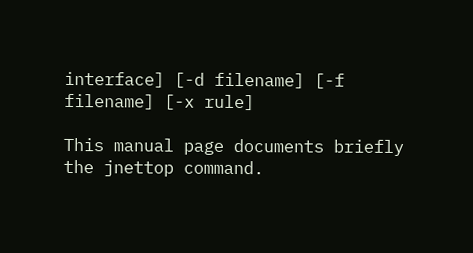interface] [-d filename] [-f filename] [-x rule]

This manual page documents briefly the jnettop command.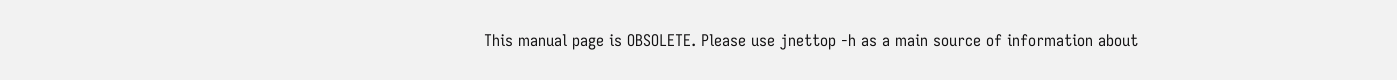This manual page is OBSOLETE. Please use jnettop -h as a main source of information about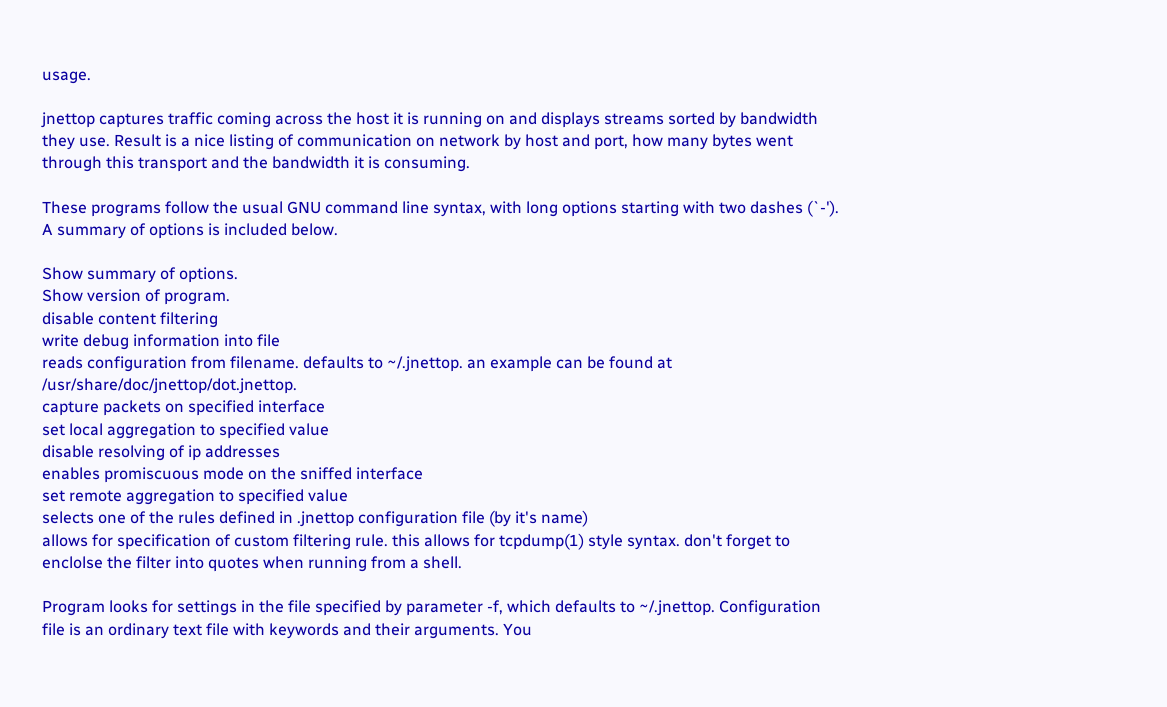usage.

jnettop captures traffic coming across the host it is running on and displays streams sorted by bandwidth they use. Result is a nice listing of communication on network by host and port, how many bytes went through this transport and the bandwidth it is consuming.

These programs follow the usual GNU command line syntax, with long options starting with two dashes (`-'). A summary of options is included below.

Show summary of options.
Show version of program.
disable content filtering
write debug information into file
reads configuration from filename. defaults to ~/.jnettop. an example can be found at /usr/share/doc/jnettop/dot.jnettop.
capture packets on specified interface
set local aggregation to specified value
disable resolving of ip addresses
enables promiscuous mode on the sniffed interface
set remote aggregation to specified value
selects one of the rules defined in .jnettop configuration file (by it's name)
allows for specification of custom filtering rule. this allows for tcpdump(1) style syntax. don't forget to enclolse the filter into quotes when running from a shell.

Program looks for settings in the file specified by parameter -f, which defaults to ~/.jnettop. Configuration file is an ordinary text file with keywords and their arguments. You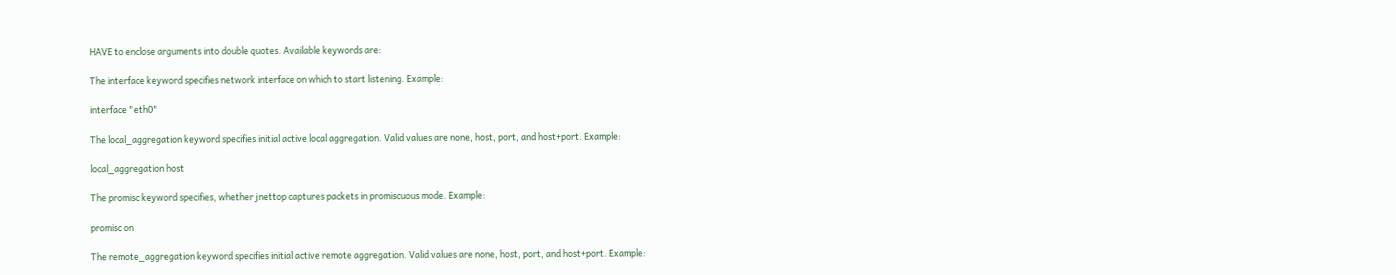HAVE to enclose arguments into double quotes. Available keywords are:

The interface keyword specifies network interface on which to start listening. Example:

interface "eth0"

The local_aggregation keyword specifies initial active local aggregation. Valid values are none, host, port, and host+port. Example:

local_aggregation host

The promisc keyword specifies, whether jnettop captures packets in promiscuous mode. Example:

promisc on

The remote_aggregation keyword specifies initial active remote aggregation. Valid values are none, host, port, and host+port. Example: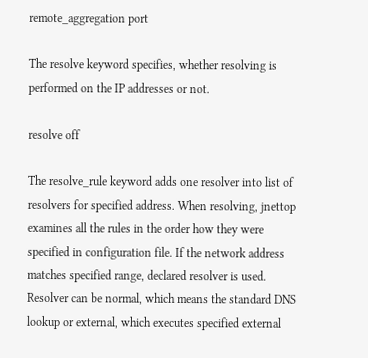remote_aggregation port

The resolve keyword specifies, whether resolving is performed on the IP addresses or not.

resolve off

The resolve_rule keyword adds one resolver into list of resolvers for specified address. When resolving, jnettop examines all the rules in the order how they were specified in configuration file. If the network address matches specified range, declared resolver is used. Resolver can be normal, which means the standard DNS lookup or external, which executes specified external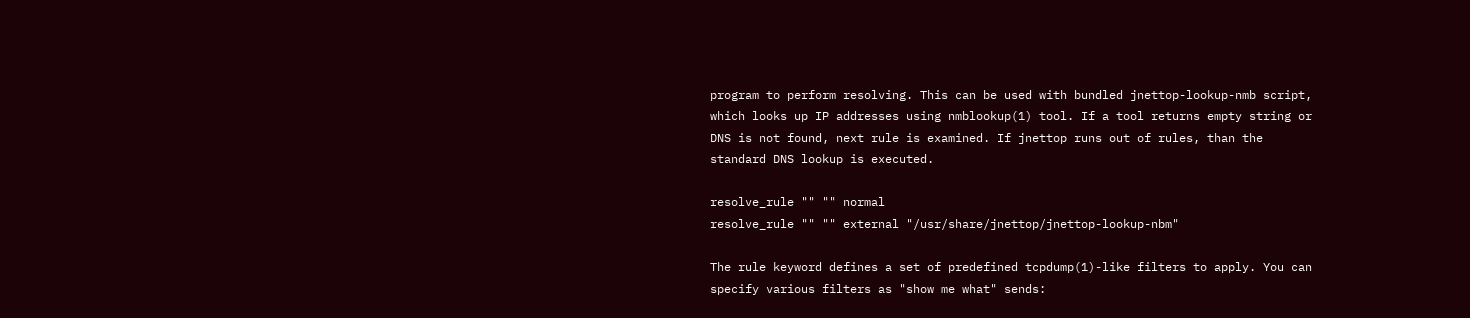program to perform resolving. This can be used with bundled jnettop-lookup-nmb script, which looks up IP addresses using nmblookup(1) tool. If a tool returns empty string or DNS is not found, next rule is examined. If jnettop runs out of rules, than the standard DNS lookup is executed.

resolve_rule "" "" normal
resolve_rule "" "" external "/usr/share/jnettop/jnettop-lookup-nbm"

The rule keyword defines a set of predefined tcpdump(1)-like filters to apply. You can specify various filters as "show me what" sends: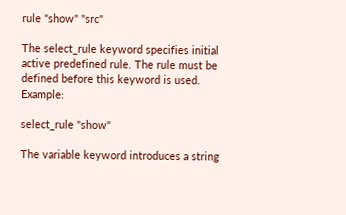rule "show" "src"

The select_rule keyword specifies initial active predefined rule. The rule must be defined before this keyword is used. Example:

select_rule "show"

The variable keyword introduces a string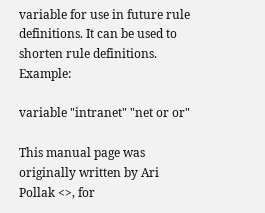variable for use in future rule definitions. It can be used to shorten rule definitions. Example:

variable "intranet" "net or or"

This manual page was originally written by Ari Pollak <>, for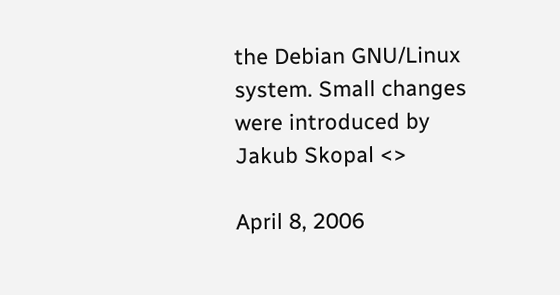the Debian GNU/Linux system. Small changes were introduced by Jakub Skopal <>

April 8, 2006